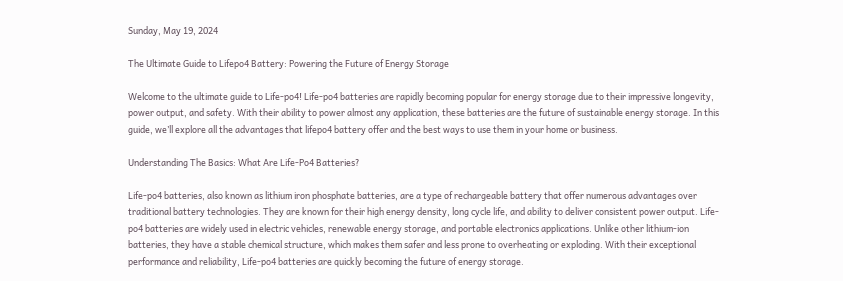Sunday, May 19, 2024

The Ultimate Guide to Lifepo4 Battery: Powering the Future of Energy Storage

Welcome to the ultimate guide to Life-po4! Life-po4 batteries are rapidly becoming popular for energy storage due to their impressive longevity, power output, and safety. With their ability to power almost any application, these batteries are the future of sustainable energy storage. In this guide, we’ll explore all the advantages that lifepo4 battery offer and the best ways to use them in your home or business.

Understanding The Basics: What Are Life-Po4 Batteries?

Life-po4 batteries, also known as lithium iron phosphate batteries, are a type of rechargeable battery that offer numerous advantages over traditional battery technologies. They are known for their high energy density, long cycle life, and ability to deliver consistent power output. Life-po4 batteries are widely used in electric vehicles, renewable energy storage, and portable electronics applications. Unlike other lithium-ion batteries, they have a stable chemical structure, which makes them safer and less prone to overheating or exploding. With their exceptional performance and reliability, Life-po4 batteries are quickly becoming the future of energy storage.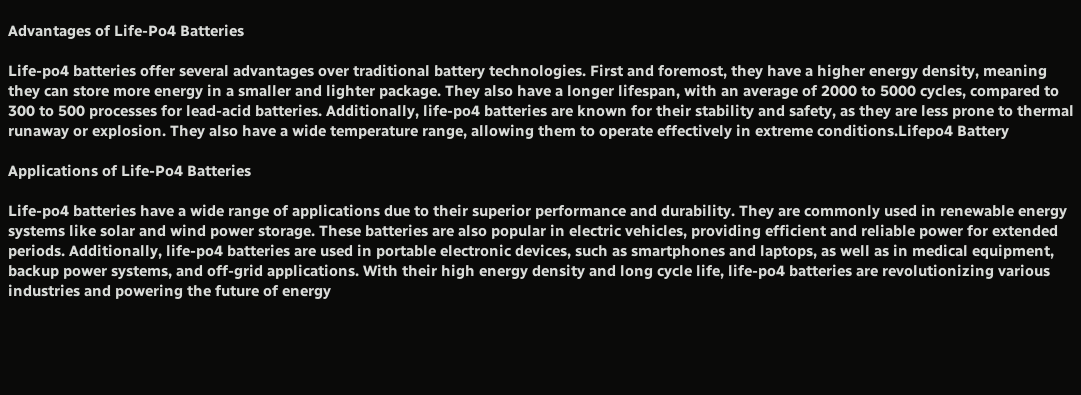Advantages of Life-Po4 Batteries

Life-po4 batteries offer several advantages over traditional battery technologies. First and foremost, they have a higher energy density, meaning they can store more energy in a smaller and lighter package. They also have a longer lifespan, with an average of 2000 to 5000 cycles, compared to 300 to 500 processes for lead-acid batteries. Additionally, life-po4 batteries are known for their stability and safety, as they are less prone to thermal runaway or explosion. They also have a wide temperature range, allowing them to operate effectively in extreme conditions.Lifepo4 Battery

Applications of Life-Po4 Batteries

Life-po4 batteries have a wide range of applications due to their superior performance and durability. They are commonly used in renewable energy systems like solar and wind power storage. These batteries are also popular in electric vehicles, providing efficient and reliable power for extended periods. Additionally, life-po4 batteries are used in portable electronic devices, such as smartphones and laptops, as well as in medical equipment, backup power systems, and off-grid applications. With their high energy density and long cycle life, life-po4 batteries are revolutionizing various industries and powering the future of energy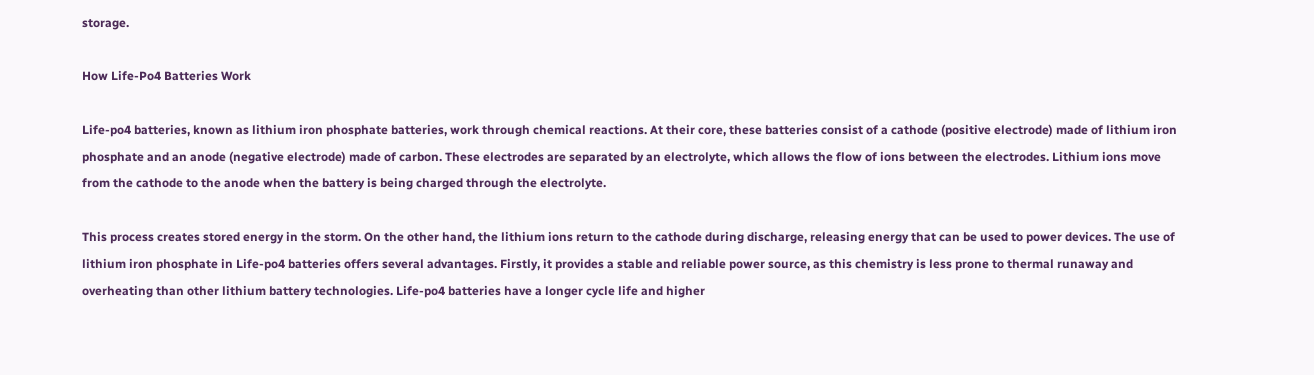storage.

How Life-Po4 Batteries Work

Life-po4 batteries, known as lithium iron phosphate batteries, work through chemical reactions. At their core, these batteries consist of a cathode (positive electrode) made of lithium iron phosphate and an anode (negative electrode) made of carbon. These electrodes are separated by an electrolyte, which allows the flow of ions between the electrodes. Lithium ions move from the cathode to the anode when the battery is being charged through the electrolyte.

This process creates stored energy in the storm. On the other hand, the lithium ions return to the cathode during discharge, releasing energy that can be used to power devices. The use of lithium iron phosphate in Life-po4 batteries offers several advantages. Firstly, it provides a stable and reliable power source, as this chemistry is less prone to thermal runaway and overheating than other lithium battery technologies. Life-po4 batteries have a longer cycle life and higher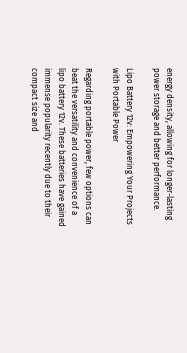energy density, allowing for longer-lasting power storage and better performance.

Lipo Battery 12v: Empowering Your Projects with Portable Power

Regarding portable power, few options can beat the versatility and convenience of a lipo battery 12v. These batteries have gained immense popularity recently due to their compact size and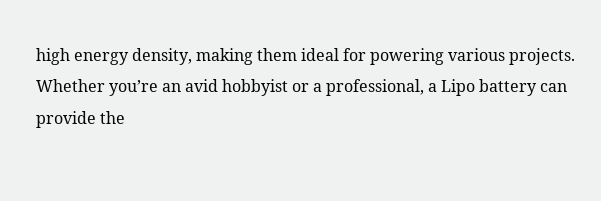high energy density, making them ideal for powering various projects. Whether you’re an avid hobbyist or a professional, a Lipo battery can provide the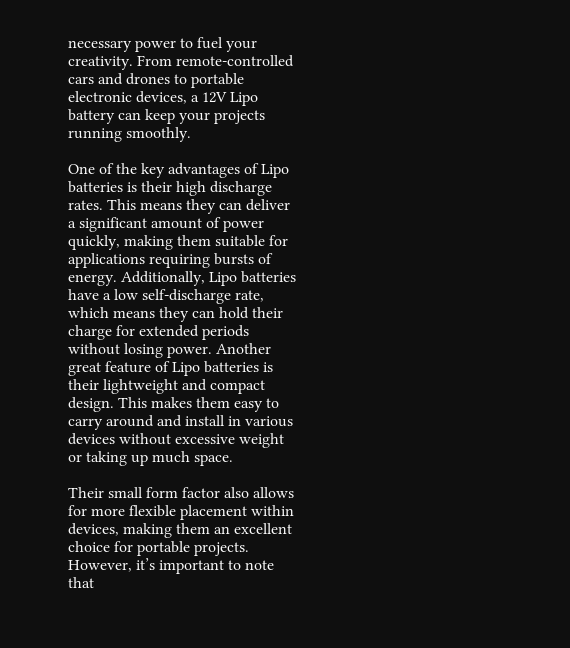necessary power to fuel your creativity. From remote-controlled cars and drones to portable electronic devices, a 12V Lipo battery can keep your projects running smoothly.

One of the key advantages of Lipo batteries is their high discharge rates. This means they can deliver a significant amount of power quickly, making them suitable for applications requiring bursts of energy. Additionally, Lipo batteries have a low self-discharge rate, which means they can hold their charge for extended periods without losing power. Another great feature of Lipo batteries is their lightweight and compact design. This makes them easy to carry around and install in various devices without excessive weight or taking up much space.

Their small form factor also allows for more flexible placement within devices, making them an excellent choice for portable projects. However, it’s important to note that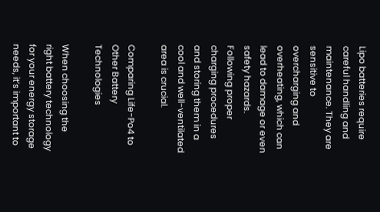Lipo batteries require careful handling and maintenance. They are sensitive to overcharging and overheating, which can lead to damage or even safety hazards. Following proper charging procedures and storing them in a cool and well-ventilated area is crucial.

Comparing Life-Po4 to Other Battery Technologies

When choosing the right battery technology for your energy storage needs, it’s important to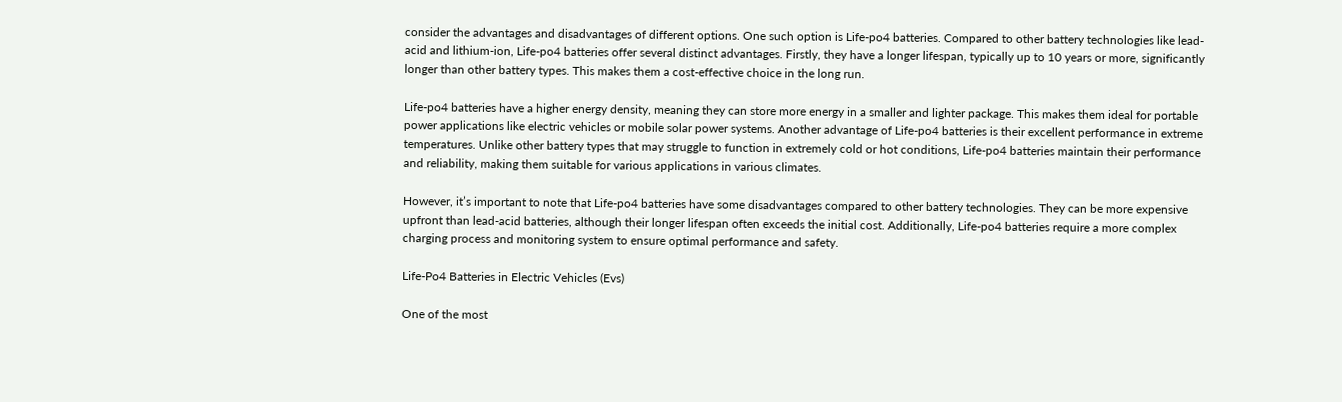consider the advantages and disadvantages of different options. One such option is Life-po4 batteries. Compared to other battery technologies like lead-acid and lithium-ion, Life-po4 batteries offer several distinct advantages. Firstly, they have a longer lifespan, typically up to 10 years or more, significantly longer than other battery types. This makes them a cost-effective choice in the long run.

Life-po4 batteries have a higher energy density, meaning they can store more energy in a smaller and lighter package. This makes them ideal for portable power applications like electric vehicles or mobile solar power systems. Another advantage of Life-po4 batteries is their excellent performance in extreme temperatures. Unlike other battery types that may struggle to function in extremely cold or hot conditions, Life-po4 batteries maintain their performance and reliability, making them suitable for various applications in various climates.

However, it’s important to note that Life-po4 batteries have some disadvantages compared to other battery technologies. They can be more expensive upfront than lead-acid batteries, although their longer lifespan often exceeds the initial cost. Additionally, Life-po4 batteries require a more complex charging process and monitoring system to ensure optimal performance and safety.

Life-Po4 Batteries in Electric Vehicles (Evs)

One of the most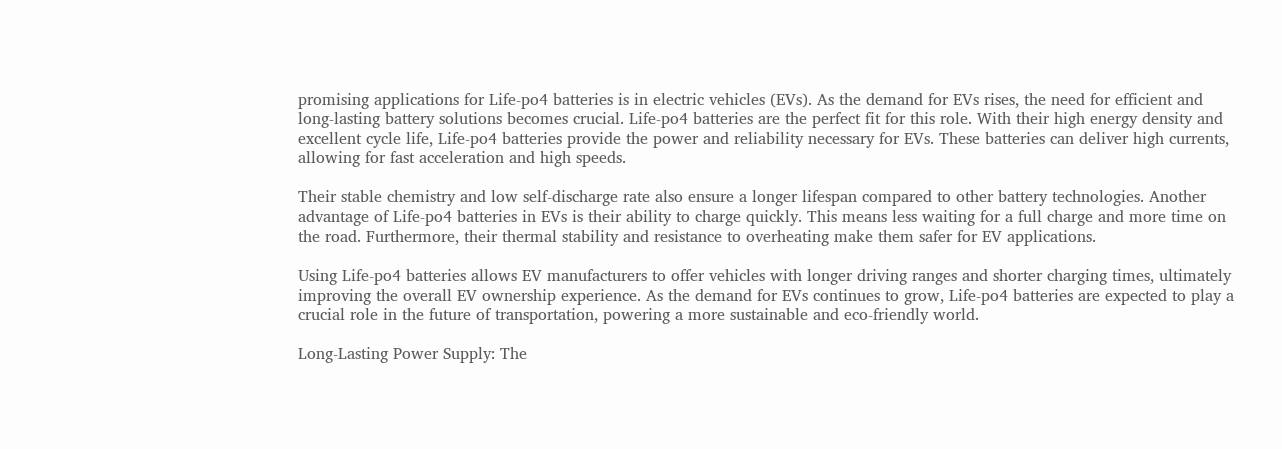promising applications for Life-po4 batteries is in electric vehicles (EVs). As the demand for EVs rises, the need for efficient and long-lasting battery solutions becomes crucial. Life-po4 batteries are the perfect fit for this role. With their high energy density and excellent cycle life, Life-po4 batteries provide the power and reliability necessary for EVs. These batteries can deliver high currents, allowing for fast acceleration and high speeds.

Their stable chemistry and low self-discharge rate also ensure a longer lifespan compared to other battery technologies. Another advantage of Life-po4 batteries in EVs is their ability to charge quickly. This means less waiting for a full charge and more time on the road. Furthermore, their thermal stability and resistance to overheating make them safer for EV applications.

Using Life-po4 batteries allows EV manufacturers to offer vehicles with longer driving ranges and shorter charging times, ultimately improving the overall EV ownership experience. As the demand for EVs continues to grow, Life-po4 batteries are expected to play a crucial role in the future of transportation, powering a more sustainable and eco-friendly world.

Long-Lasting Power Supply: The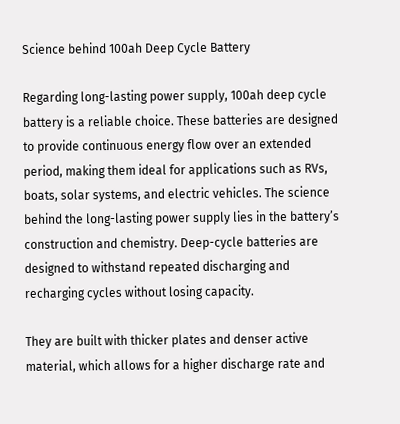Science behind 100ah Deep Cycle Battery

Regarding long-lasting power supply, 100ah deep cycle battery is a reliable choice. These batteries are designed to provide continuous energy flow over an extended period, making them ideal for applications such as RVs, boats, solar systems, and electric vehicles. The science behind the long-lasting power supply lies in the battery’s construction and chemistry. Deep-cycle batteries are designed to withstand repeated discharging and recharging cycles without losing capacity.

They are built with thicker plates and denser active material, which allows for a higher discharge rate and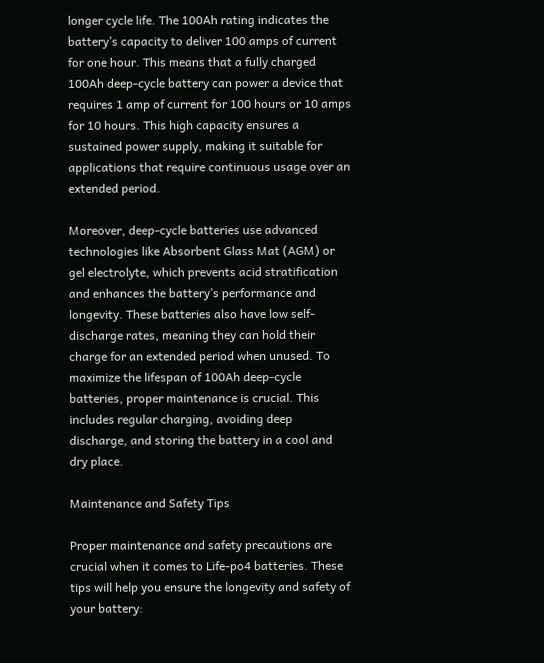longer cycle life. The 100Ah rating indicates the battery’s capacity to deliver 100 amps of current for one hour. This means that a fully charged 100Ah deep-cycle battery can power a device that requires 1 amp of current for 100 hours or 10 amps for 10 hours. This high capacity ensures a sustained power supply, making it suitable for applications that require continuous usage over an extended period.

Moreover, deep-cycle batteries use advanced technologies like Absorbent Glass Mat (AGM) or gel electrolyte, which prevents acid stratification and enhances the battery’s performance and longevity. These batteries also have low self-discharge rates, meaning they can hold their charge for an extended period when unused. To maximize the lifespan of 100Ah deep-cycle batteries, proper maintenance is crucial. This includes regular charging, avoiding deep discharge, and storing the battery in a cool and dry place.

Maintenance and Safety Tips

Proper maintenance and safety precautions are crucial when it comes to Life-po4 batteries. These tips will help you ensure the longevity and safety of your battery: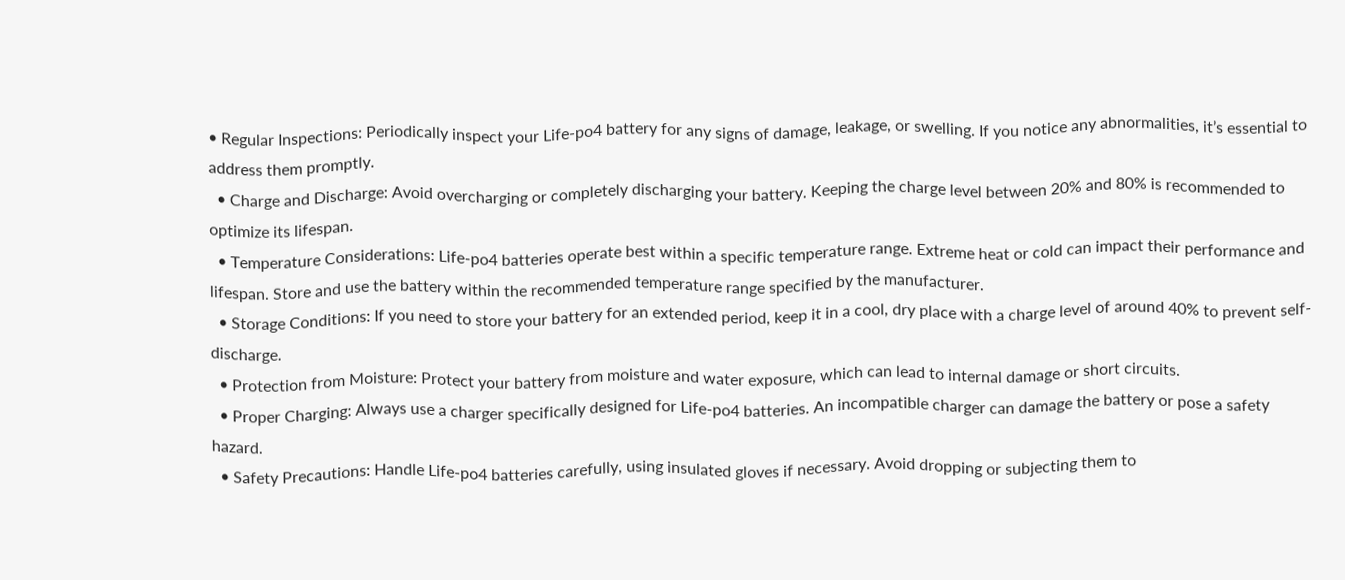• Regular Inspections: Periodically inspect your Life-po4 battery for any signs of damage, leakage, or swelling. If you notice any abnormalities, it’s essential to address them promptly.
  • Charge and Discharge: Avoid overcharging or completely discharging your battery. Keeping the charge level between 20% and 80% is recommended to optimize its lifespan.
  • Temperature Considerations: Life-po4 batteries operate best within a specific temperature range. Extreme heat or cold can impact their performance and lifespan. Store and use the battery within the recommended temperature range specified by the manufacturer.
  • Storage Conditions: If you need to store your battery for an extended period, keep it in a cool, dry place with a charge level of around 40% to prevent self-discharge.
  • Protection from Moisture: Protect your battery from moisture and water exposure, which can lead to internal damage or short circuits.
  • Proper Charging: Always use a charger specifically designed for Life-po4 batteries. An incompatible charger can damage the battery or pose a safety hazard.
  • Safety Precautions: Handle Life-po4 batteries carefully, using insulated gloves if necessary. Avoid dropping or subjecting them to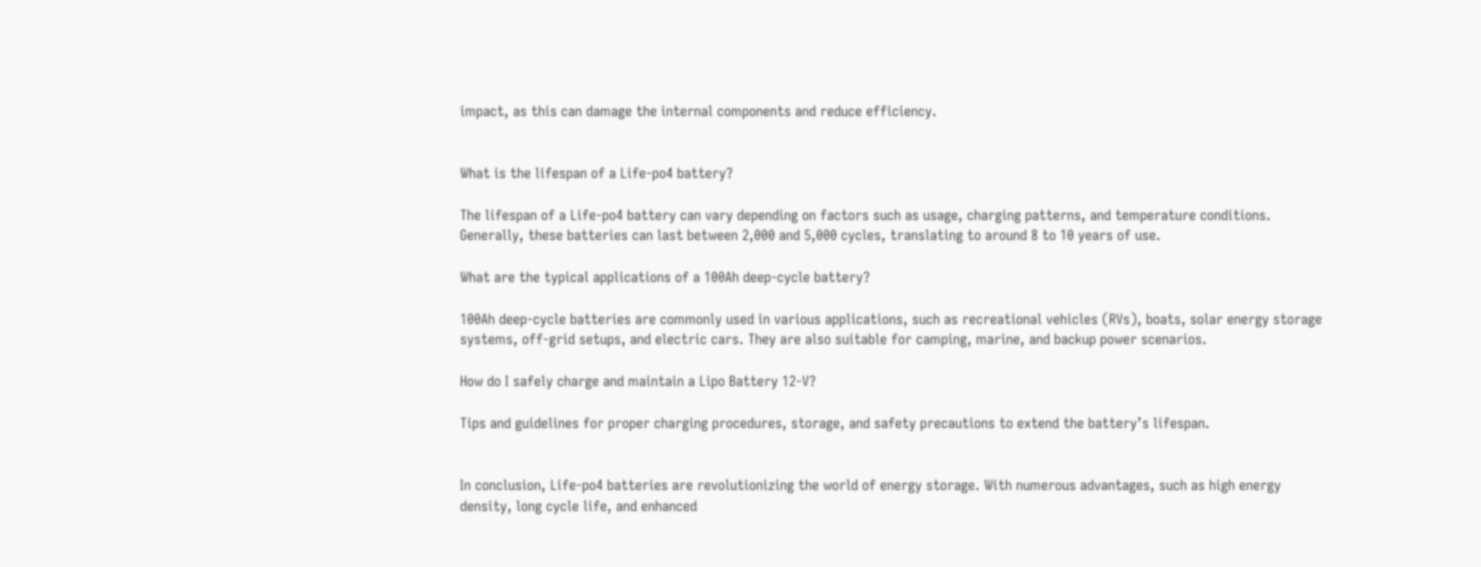impact, as this can damage the internal components and reduce efficiency.


What is the lifespan of a Life-po4 battery?

The lifespan of a Life-po4 battery can vary depending on factors such as usage, charging patterns, and temperature conditions. Generally, these batteries can last between 2,000 and 5,000 cycles, translating to around 8 to 10 years of use.

What are the typical applications of a 100Ah deep-cycle battery?

100Ah deep-cycle batteries are commonly used in various applications, such as recreational vehicles (RVs), boats, solar energy storage systems, off-grid setups, and electric cars. They are also suitable for camping, marine, and backup power scenarios.

How do I safely charge and maintain a Lipo Battery 12-V?

Tips and guidelines for proper charging procedures, storage, and safety precautions to extend the battery’s lifespan.


In conclusion, Life-po4 batteries are revolutionizing the world of energy storage. With numerous advantages, such as high energy density, long cycle life, and enhanced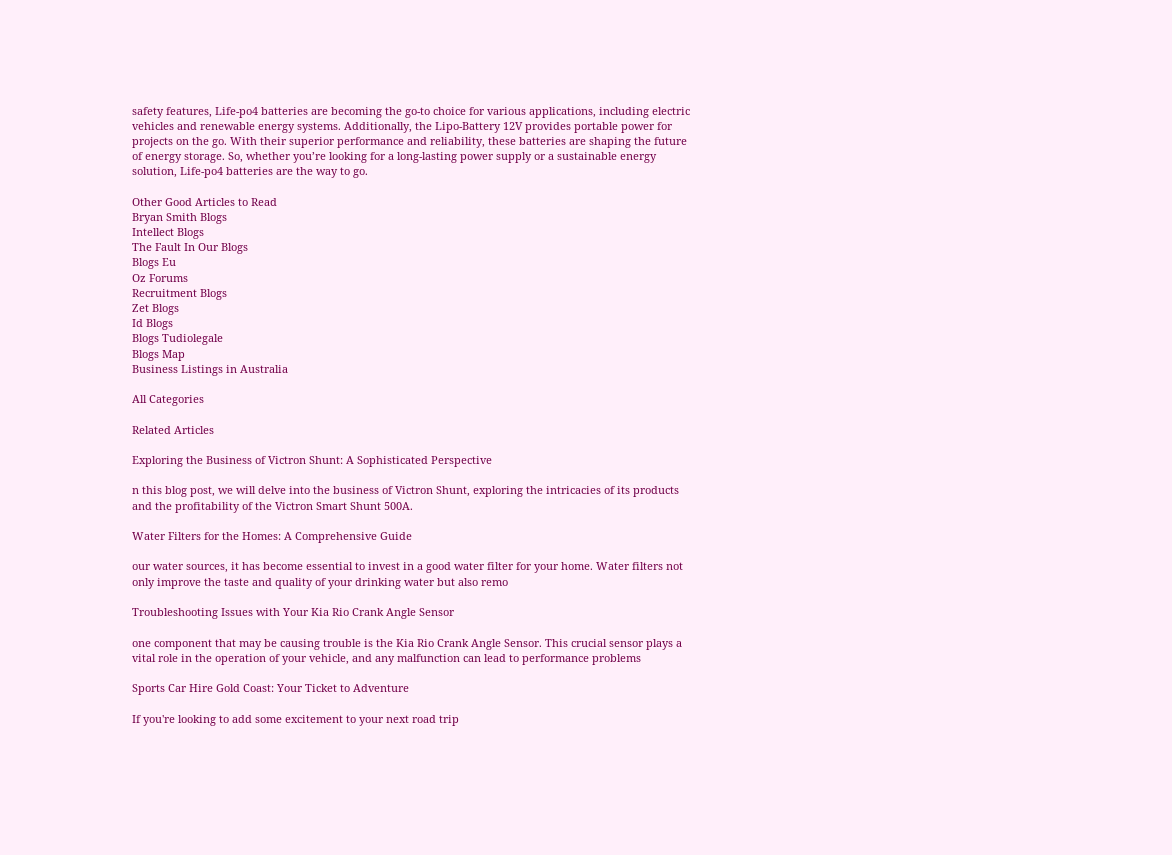safety features, Life-po4 batteries are becoming the go-to choice for various applications, including electric vehicles and renewable energy systems. Additionally, the Lipo-Battery 12V provides portable power for projects on the go. With their superior performance and reliability, these batteries are shaping the future of energy storage. So, whether you’re looking for a long-lasting power supply or a sustainable energy solution, Life-po4 batteries are the way to go.

Other Good Articles to Read
Bryan Smith Blogs
Intellect Blogs
The Fault In Our Blogs
Blogs Eu
Oz Forums
Recruitment Blogs
Zet Blogs
Id Blogs
Blogs Tudiolegale
Blogs Map
Business Listings in Australia

All Categories

Related Articles

Exploring the Business of Victron Shunt: A Sophisticated Perspective

n this blog post, we will delve into the business of Victron Shunt, exploring the intricacies of its products and the profitability of the Victron Smart Shunt 500A.

Water Filters for the Homes: A Comprehensive Guide

our water sources, it has become essential to invest in a good water filter for your home. Water filters not only improve the taste and quality of your drinking water but also remo

Troubleshooting Issues with Your Kia Rio Crank Angle Sensor

one component that may be causing trouble is the Kia Rio Crank Angle Sensor. This crucial sensor plays a vital role in the operation of your vehicle, and any malfunction can lead to performance problems

Sports Car Hire Gold Coast: Your Ticket to Adventure

If you're looking to add some excitement to your next road trip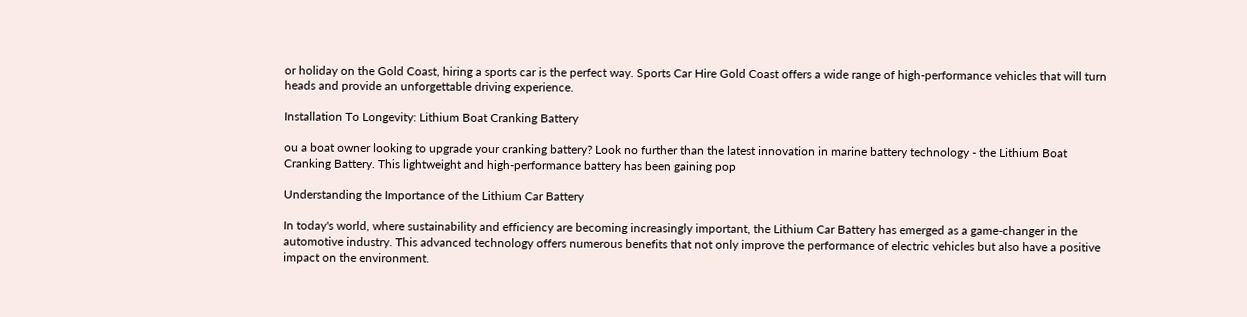or holiday on the Gold Coast, hiring a sports car is the perfect way. Sports Car Hire Gold Coast offers a wide range of high-performance vehicles that will turn heads and provide an unforgettable driving experience.

Installation To Longevity: Lithium Boat Cranking Battery

ou a boat owner looking to upgrade your cranking battery? Look no further than the latest innovation in marine battery technology - the Lithium Boat Cranking Battery. This lightweight and high-performance battery has been gaining pop

Understanding the Importance of the Lithium Car Battery

In today's world, where sustainability and efficiency are becoming increasingly important, the Lithium Car Battery has emerged as a game-changer in the automotive industry. This advanced technology offers numerous benefits that not only improve the performance of electric vehicles but also have a positive impact on the environment.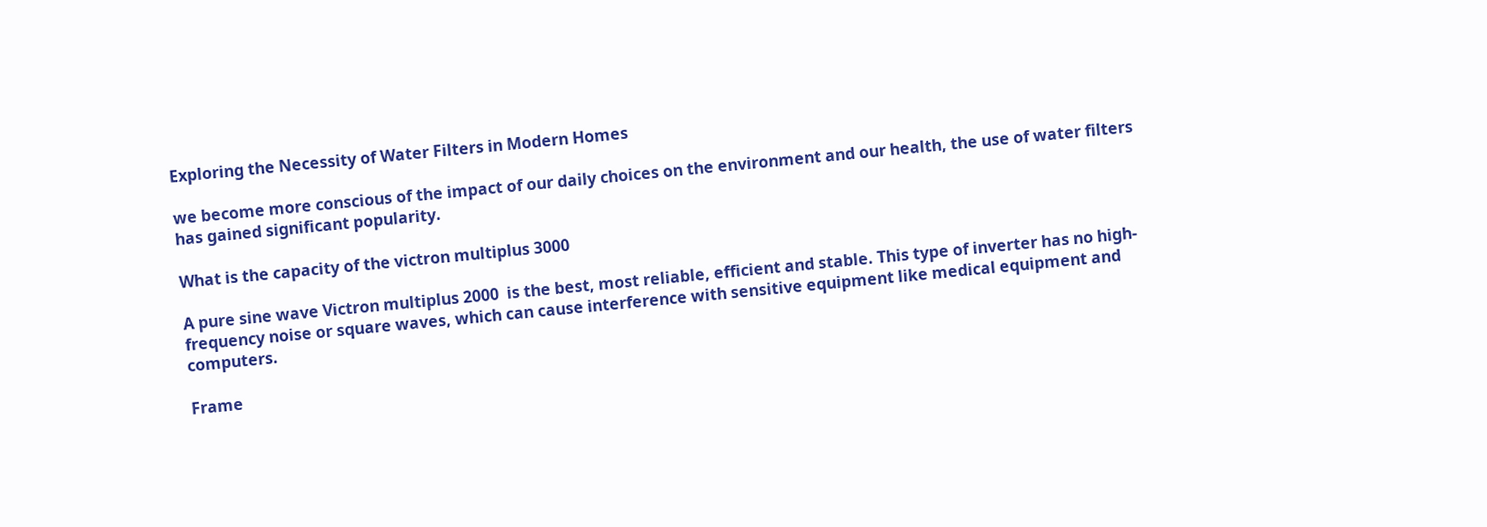Exploring the Necessity of Water Filters in Modern Homes

we become more conscious of the impact of our daily choices on the environment and our health, the use of water filters has gained significant popularity.

What is the capacity of the victron multiplus 3000

A pure sine wave Victron multiplus 2000  is the best, most reliable, efficient and stable. This type of inverter has no high-frequency noise or square waves, which can cause interference with sensitive equipment like medical equipment and computers.

Frame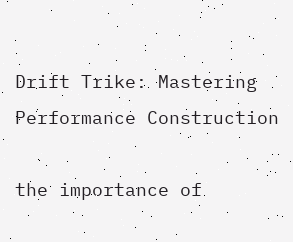Drift Trike: Mastering Performance Construction

the importance of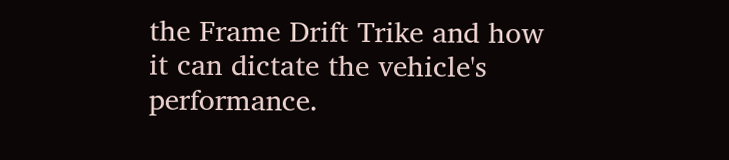the Frame Drift Trike and how it can dictate the vehicle's performance.